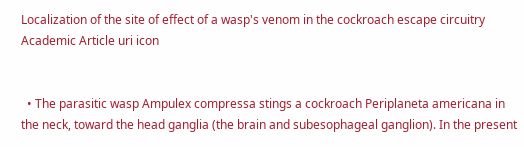Localization of the site of effect of a wasp's venom in the cockroach escape circuitry Academic Article uri icon


  • The parasitic wasp Ampulex compressa stings a cockroach Periplaneta americana in the neck, toward the head ganglia (the brain and subesophageal ganglion). In the present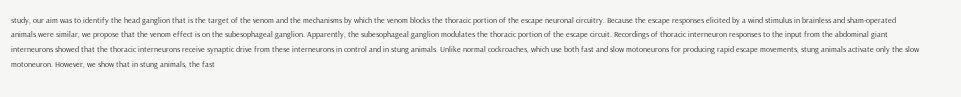study, our aim was to identify the head ganglion that is the target of the venom and the mechanisms by which the venom blocks the thoracic portion of the escape neuronal circuitry. Because the escape responses elicited by a wind stimulus in brainless and sham-operated animals were similar, we propose that the venom effect is on the subesophageal ganglion. Apparently, the subesophageal ganglion modulates the thoracic portion of the escape circuit. Recordings of thoracic interneuron responses to the input from the abdominal giant interneurons showed that the thoracic interneurons receive synaptic drive from these interneurons in control and in stung animals. Unlike normal cockroaches, which use both fast and slow motoneurons for producing rapid escape movements, stung animals activate only the slow motoneuron. However, we show that in stung animals, the fast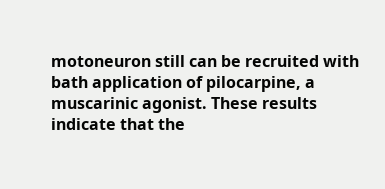motoneuron still can be recruited with bath application of pilocarpine, a muscarinic agonist. These results indicate that the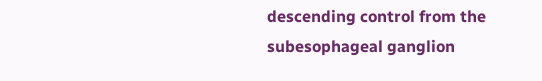descending control from the subesophageal ganglion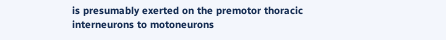is presumably exerted on the premotor thoracic interneurons to motoneurons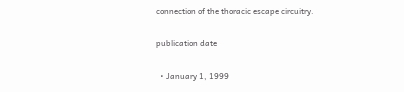connection of the thoracic escape circuitry.

publication date

  • January 1, 1999